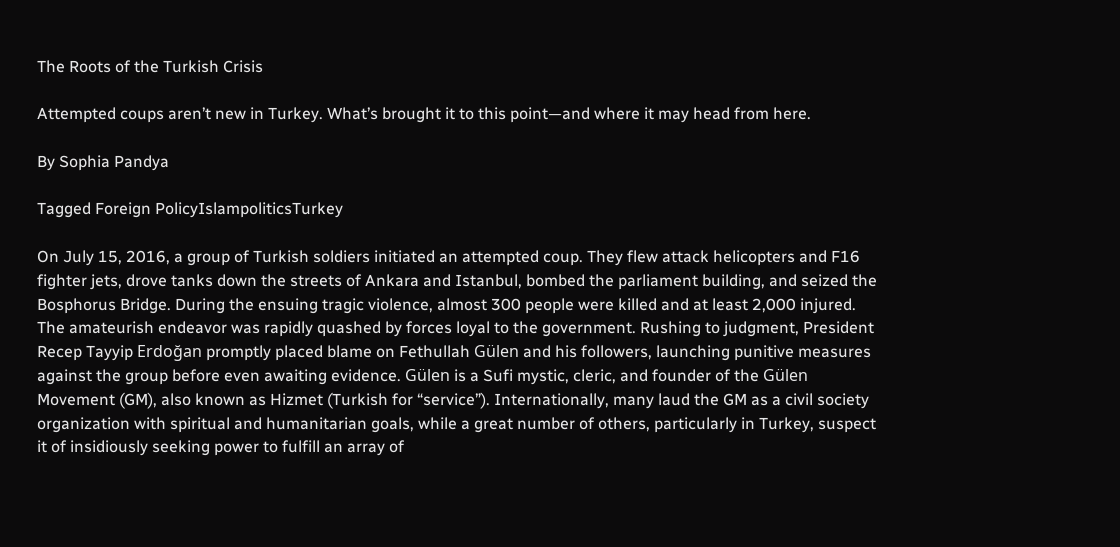The Roots of the Turkish Crisis

Attempted coups aren’t new in Turkey. What’s brought it to this point—and where it may head from here.

By Sophia Pandya

Tagged Foreign PolicyIslampoliticsTurkey

On July 15, 2016, a group of Turkish soldiers initiated an attempted coup. They flew attack helicopters and F16 fighter jets, drove tanks down the streets of Ankara and Istanbul, bombed the parliament building, and seized the Bosphorus Bridge. During the ensuing tragic violence, almost 300 people were killed and at least 2,000 injured. The amateurish endeavor was rapidly quashed by forces loyal to the government. Rushing to judgment, President Recep Tayyip Erdoğan promptly placed blame on Fethullah Gülen and his followers, launching punitive measures against the group before even awaiting evidence. Gülen is a Sufi mystic, cleric, and founder of the Gülen Movement (GM), also known as Hizmet (Turkish for “service”). Internationally, many laud the GM as a civil society organization with spiritual and humanitarian goals, while a great number of others, particularly in Turkey, suspect it of insidiously seeking power to fulfill an array of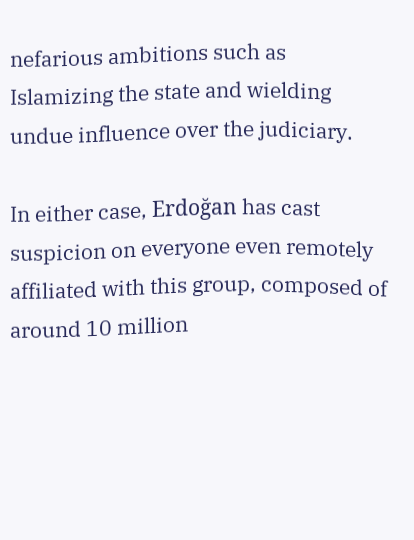nefarious ambitions such as Islamizing the state and wielding undue influence over the judiciary.

In either case, Erdoğan has cast suspicion on everyone even remotely affiliated with this group, composed of around 10 million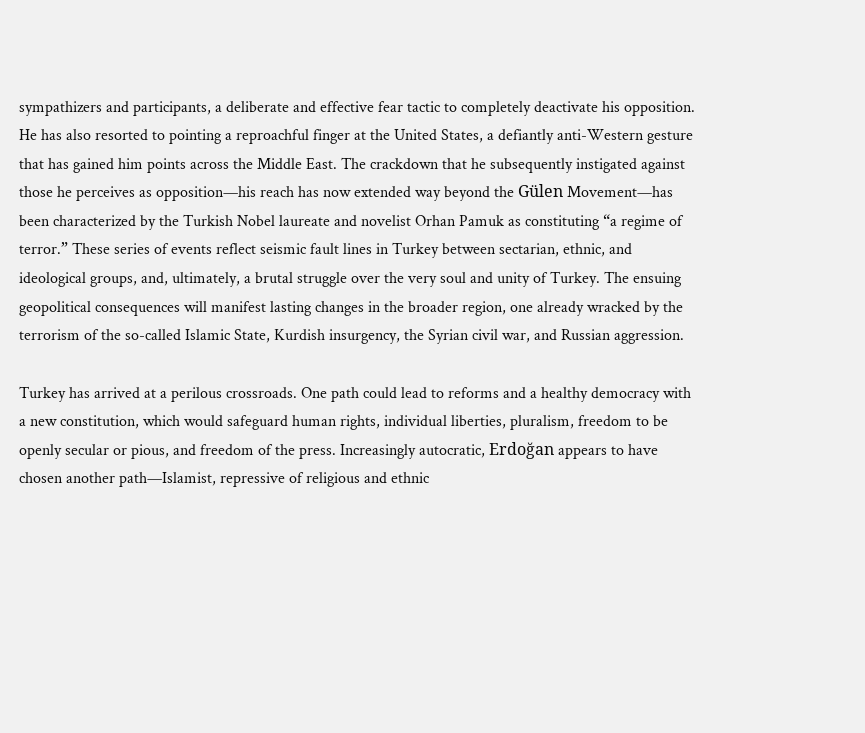sympathizers and participants, a deliberate and effective fear tactic to completely deactivate his opposition. He has also resorted to pointing a reproachful finger at the United States, a defiantly anti-Western gesture that has gained him points across the Middle East. The crackdown that he subsequently instigated against those he perceives as opposition—his reach has now extended way beyond the Gülen Movement—has been characterized by the Turkish Nobel laureate and novelist Orhan Pamuk as constituting “a regime of terror.” These series of events reflect seismic fault lines in Turkey between sectarian, ethnic, and ideological groups, and, ultimately, a brutal struggle over the very soul and unity of Turkey. The ensuing geopolitical consequences will manifest lasting changes in the broader region, one already wracked by the terrorism of the so-called Islamic State, Kurdish insurgency, the Syrian civil war, and Russian aggression.

Turkey has arrived at a perilous crossroads. One path could lead to reforms and a healthy democracy with a new constitution, which would safeguard human rights, individual liberties, pluralism, freedom to be openly secular or pious, and freedom of the press. Increasingly autocratic, Erdoğan appears to have chosen another path—Islamist, repressive of religious and ethnic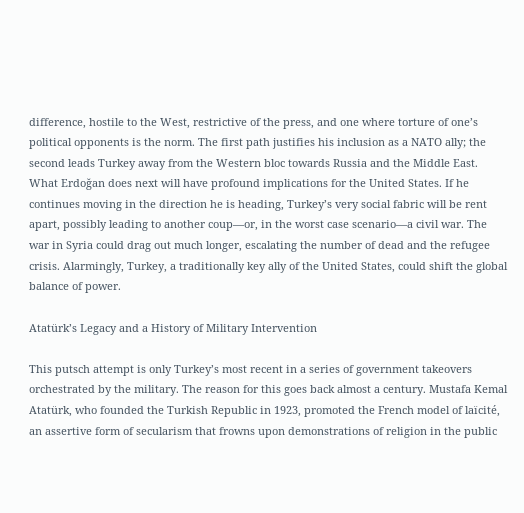difference, hostile to the West, restrictive of the press, and one where torture of one’s political opponents is the norm. The first path justifies his inclusion as a NATO ally; the second leads Turkey away from the Western bloc towards Russia and the Middle East. What Erdoğan does next will have profound implications for the United States. If he continues moving in the direction he is heading, Turkey’s very social fabric will be rent apart, possibly leading to another coup—or, in the worst case scenario—a civil war. The war in Syria could drag out much longer, escalating the number of dead and the refugee crisis. Alarmingly, Turkey, a traditionally key ally of the United States, could shift the global balance of power.

Atatürk’s Legacy and a History of Military Intervention

This putsch attempt is only Turkey’s most recent in a series of government takeovers orchestrated by the military. The reason for this goes back almost a century. Mustafa Kemal Atatürk, who founded the Turkish Republic in 1923, promoted the French model of laïcité, an assertive form of secularism that frowns upon demonstrations of religion in the public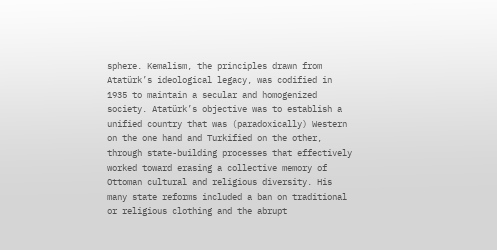sphere. Kemalism, the principles drawn from Atatürk’s ideological legacy, was codified in 1935 to maintain a secular and homogenized society. Atatürk’s objective was to establish a unified country that was (paradoxically) Western on the one hand and Turkified on the other, through state-building processes that effectively worked toward erasing a collective memory of Ottoman cultural and religious diversity. His many state reforms included a ban on traditional or religious clothing and the abrupt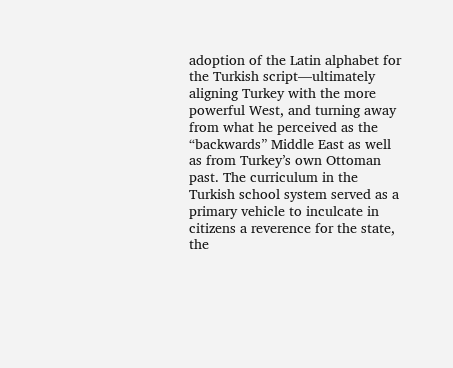adoption of the Latin alphabet for the Turkish script—ultimately aligning Turkey with the more powerful West, and turning away from what he perceived as the “backwards” Middle East as well as from Turkey’s own Ottoman past. The curriculum in the Turkish school system served as a primary vehicle to inculcate in citizens a reverence for the state, the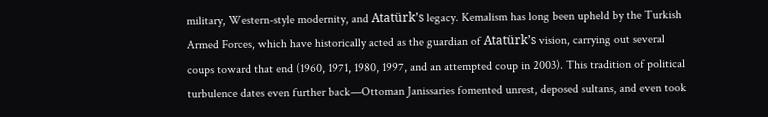military, Western-style modernity, and Atatürk’s legacy. Kemalism has long been upheld by the Turkish Armed Forces, which have historically acted as the guardian of Atatürk’s vision, carrying out several coups toward that end (1960, 1971, 1980, 1997, and an attempted coup in 2003). This tradition of political turbulence dates even further back—Ottoman Janissaries fomented unrest, deposed sultans, and even took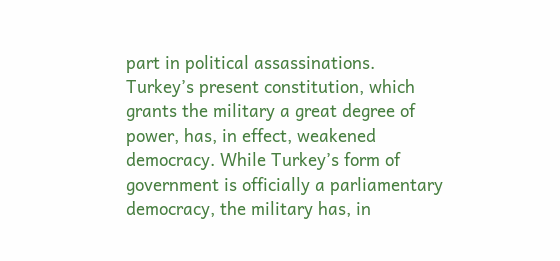part in political assassinations. Turkey’s present constitution, which grants the military a great degree of power, has, in effect, weakened democracy. While Turkey’s form of government is officially a parliamentary democracy, the military has, in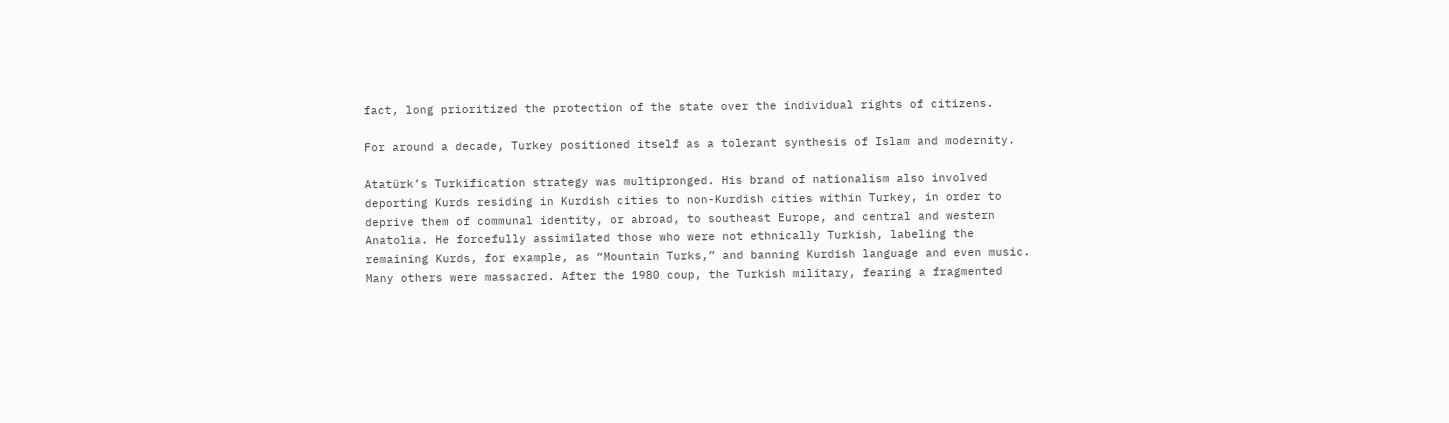fact, long prioritized the protection of the state over the individual rights of citizens.

For around a decade, Turkey positioned itself as a tolerant synthesis of Islam and modernity.

Atatürk’s Turkification strategy was multipronged. His brand of nationalism also involved deporting Kurds residing in Kurdish cities to non-Kurdish cities within Turkey, in order to deprive them of communal identity, or abroad, to southeast Europe, and central and western Anatolia. He forcefully assimilated those who were not ethnically Turkish, labeling the remaining Kurds, for example, as “Mountain Turks,” and banning Kurdish language and even music. Many others were massacred. After the 1980 coup, the Turkish military, fearing a fragmented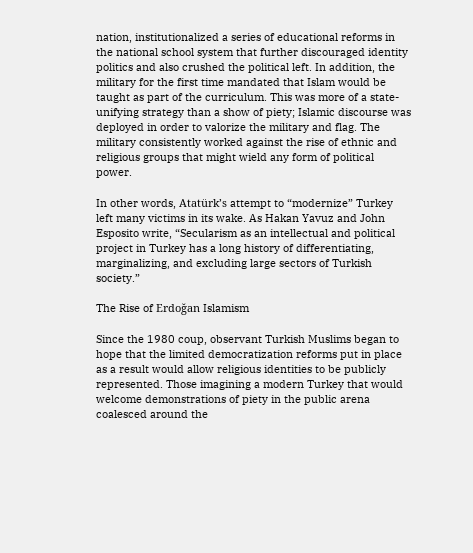nation, institutionalized a series of educational reforms in the national school system that further discouraged identity politics and also crushed the political left. In addition, the military for the first time mandated that Islam would be taught as part of the curriculum. This was more of a state-unifying strategy than a show of piety; Islamic discourse was deployed in order to valorize the military and flag. The military consistently worked against the rise of ethnic and religious groups that might wield any form of political power.

In other words, Atatürk’s attempt to “modernize” Turkey left many victims in its wake. As Hakan Yavuz and John Esposito write, “Secularism as an intellectual and political project in Turkey has a long history of differentiating, marginalizing, and excluding large sectors of Turkish society.”

The Rise of Erdoğan Islamism

Since the 1980 coup, observant Turkish Muslims began to hope that the limited democratization reforms put in place as a result would allow religious identities to be publicly represented. Those imagining a modern Turkey that would welcome demonstrations of piety in the public arena coalesced around the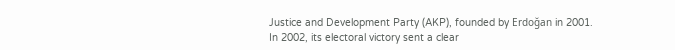Justice and Development Party (AKP), founded by Erdoğan in 2001. In 2002, its electoral victory sent a clear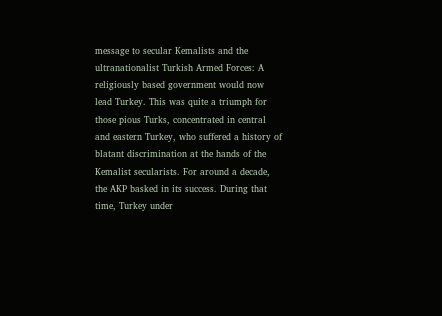message to secular Kemalists and the ultranationalist Turkish Armed Forces: A religiously based government would now lead Turkey. This was quite a triumph for those pious Turks, concentrated in central and eastern Turkey, who suffered a history of blatant discrimination at the hands of the Kemalist secularists. For around a decade, the AKP basked in its success. During that time, Turkey under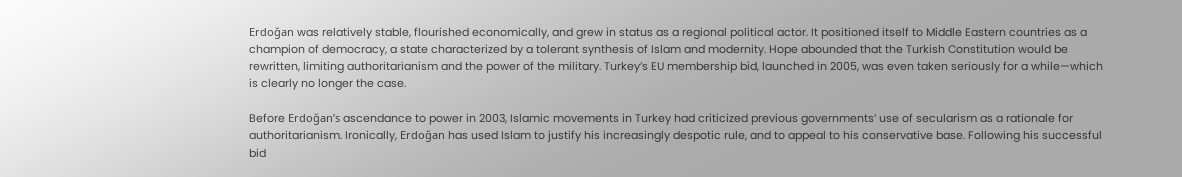Erdoğan was relatively stable, flourished economically, and grew in status as a regional political actor. It positioned itself to Middle Eastern countries as a champion of democracy, a state characterized by a tolerant synthesis of Islam and modernity. Hope abounded that the Turkish Constitution would be rewritten, limiting authoritarianism and the power of the military. Turkey’s EU membership bid, launched in 2005, was even taken seriously for a while—which is clearly no longer the case.

Before Erdoğan’s ascendance to power in 2003, Islamic movements in Turkey had criticized previous governments’ use of secularism as a rationale for authoritarianism. Ironically, Erdoğan has used Islam to justify his increasingly despotic rule, and to appeal to his conservative base. Following his successful bid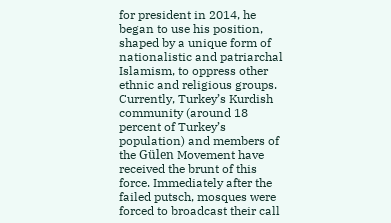for president in 2014, he began to use his position, shaped by a unique form of nationalistic and patriarchal Islamism, to oppress other ethnic and religious groups. Currently, Turkey’s Kurdish community (around 18 percent of Turkey’s population) and members of the Gülen Movement have received the brunt of this force. Immediately after the failed putsch, mosques were forced to broadcast their call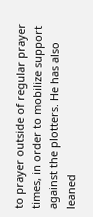to prayer outside of regular prayer times, in order to mobilize support against the plotters. He has also leaned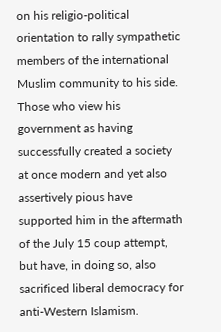on his religio-political orientation to rally sympathetic members of the international Muslim community to his side. Those who view his government as having successfully created a society at once modern and yet also assertively pious have supported him in the aftermath of the July 15 coup attempt, but have, in doing so, also sacrificed liberal democracy for anti-Western Islamism.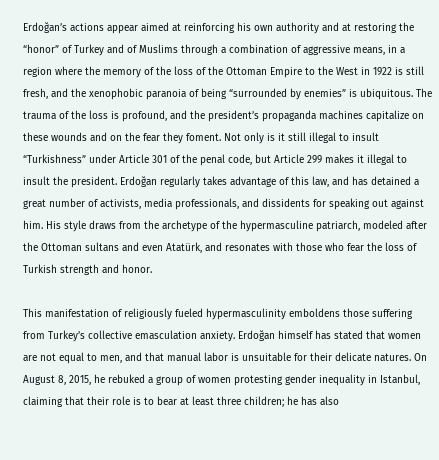Erdoğan’s actions appear aimed at reinforcing his own authority and at restoring the “honor” of Turkey and of Muslims through a combination of aggressive means, in a region where the memory of the loss of the Ottoman Empire to the West in 1922 is still fresh, and the xenophobic paranoia of being “surrounded by enemies” is ubiquitous. The trauma of the loss is profound, and the president’s propaganda machines capitalize on these wounds and on the fear they foment. Not only is it still illegal to insult “Turkishness” under Article 301 of the penal code, but Article 299 makes it illegal to insult the president. Erdoğan regularly takes advantage of this law, and has detained a great number of activists, media professionals, and dissidents for speaking out against him. His style draws from the archetype of the hypermasculine patriarch, modeled after the Ottoman sultans and even Atatürk, and resonates with those who fear the loss of Turkish strength and honor.

This manifestation of religiously fueled hypermasculinity emboldens those suffering from Turkey’s collective emasculation anxiety. Erdoğan himself has stated that women are not equal to men, and that manual labor is unsuitable for their delicate natures. On August 8, 2015, he rebuked a group of women protesting gender inequality in Istanbul, claiming that their role is to bear at least three children; he has also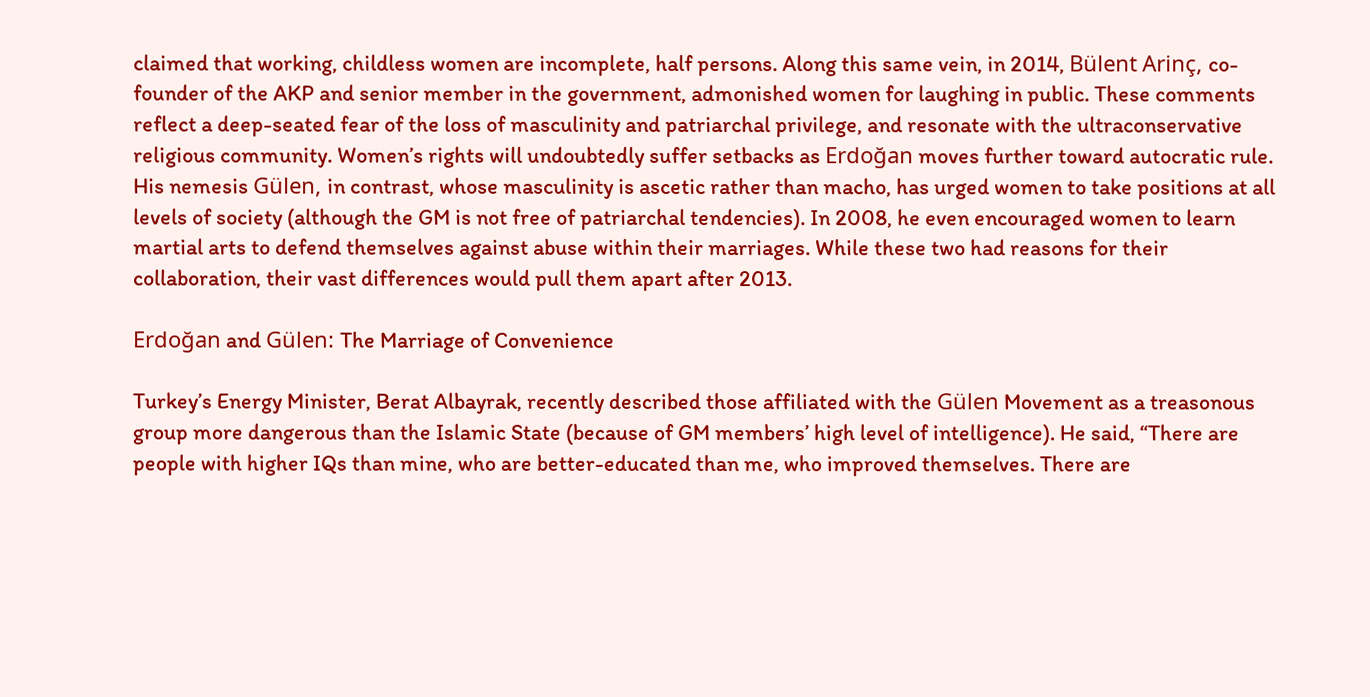claimed that working, childless women are incomplete, half persons. Along this same vein, in 2014, Bülent Arinç, co-founder of the AKP and senior member in the government, admonished women for laughing in public. These comments reflect a deep-seated fear of the loss of masculinity and patriarchal privilege, and resonate with the ultraconservative religious community. Women’s rights will undoubtedly suffer setbacks as Erdoğan moves further toward autocratic rule. His nemesis Gülen, in contrast, whose masculinity is ascetic rather than macho, has urged women to take positions at all levels of society (although the GM is not free of patriarchal tendencies). In 2008, he even encouraged women to learn martial arts to defend themselves against abuse within their marriages. While these two had reasons for their collaboration, their vast differences would pull them apart after 2013.

Erdoğan and Gülen: The Marriage of Convenience

Turkey’s Energy Minister, Berat Albayrak, recently described those affiliated with the Gülen Movement as a treasonous group more dangerous than the Islamic State (because of GM members’ high level of intelligence). He said, “There are people with higher IQs than mine, who are better-educated than me, who improved themselves. There are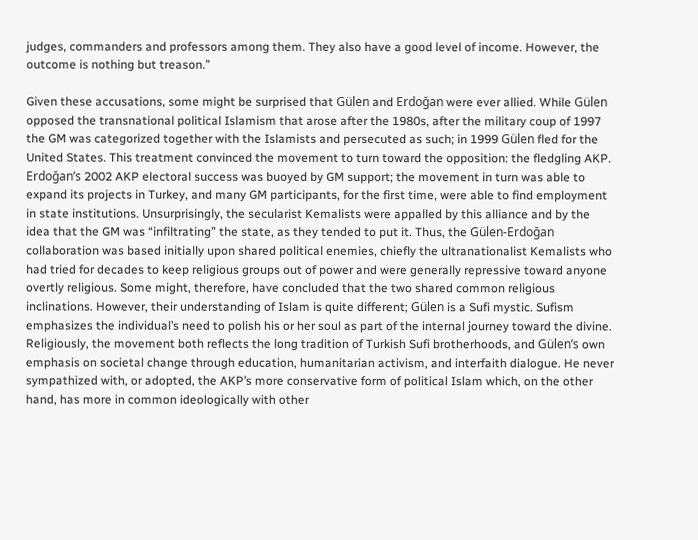judges, commanders and professors among them. They also have a good level of income. However, the outcome is nothing but treason.”

Given these accusations, some might be surprised that Gülen and Erdoğan were ever allied. While Gülen opposed the transnational political Islamism that arose after the 1980s, after the military coup of 1997 the GM was categorized together with the Islamists and persecuted as such; in 1999 Gülen fled for the United States. This treatment convinced the movement to turn toward the opposition: the fledgling AKP. Erdoğan’s 2002 AKP electoral success was buoyed by GM support; the movement in turn was able to expand its projects in Turkey, and many GM participants, for the first time, were able to find employment in state institutions. Unsurprisingly, the secularist Kemalists were appalled by this alliance and by the idea that the GM was “infiltrating” the state, as they tended to put it. Thus, the Gülen-Erdoğan collaboration was based initially upon shared political enemies, chiefly the ultranationalist Kemalists who had tried for decades to keep religious groups out of power and were generally repressive toward anyone overtly religious. Some might, therefore, have concluded that the two shared common religious inclinations. However, their understanding of Islam is quite different; Gülen is a Sufi mystic. Sufism emphasizes the individual’s need to polish his or her soul as part of the internal journey toward the divine. Religiously, the movement both reflects the long tradition of Turkish Sufi brotherhoods, and Gülen’s own emphasis on societal change through education, humanitarian activism, and interfaith dialogue. He never sympathized with, or adopted, the AKP’s more conservative form of political Islam which, on the other hand, has more in common ideologically with other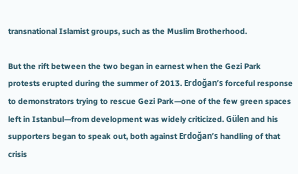transnational Islamist groups, such as the Muslim Brotherhood.

But the rift between the two began in earnest when the Gezi Park protests erupted during the summer of 2013. Erdoğan’s forceful response to demonstrators trying to rescue Gezi Park—one of the few green spaces left in Istanbul—from development was widely criticized. Gülen and his supporters began to speak out, both against Erdoğan’s handling of that crisis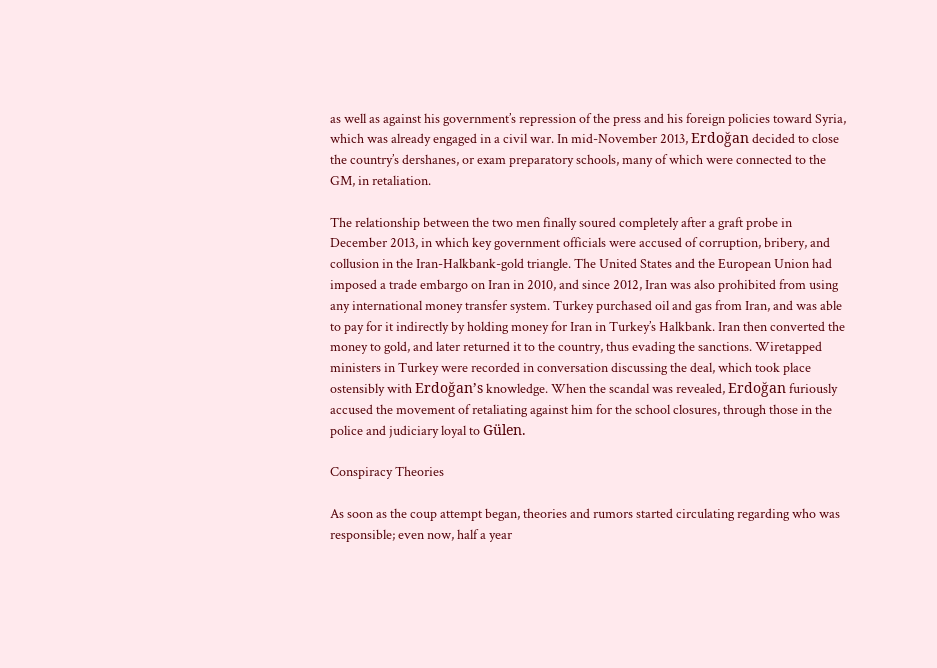as well as against his government’s repression of the press and his foreign policies toward Syria, which was already engaged in a civil war. In mid-November 2013, Erdoğan decided to close the country’s dershanes, or exam preparatory schools, many of which were connected to the GM, in retaliation.

The relationship between the two men finally soured completely after a graft probe in December 2013, in which key government officials were accused of corruption, bribery, and collusion in the Iran-Halkbank-gold triangle. The United States and the European Union had imposed a trade embargo on Iran in 2010, and since 2012, Iran was also prohibited from using any international money transfer system. Turkey purchased oil and gas from Iran, and was able to pay for it indirectly by holding money for Iran in Turkey’s Halkbank. Iran then converted the money to gold, and later returned it to the country, thus evading the sanctions. Wiretapped ministers in Turkey were recorded in conversation discussing the deal, which took place ostensibly with Erdoğan’s knowledge. When the scandal was revealed, Erdoğan furiously accused the movement of retaliating against him for the school closures, through those in the police and judiciary loyal to Gülen.

Conspiracy Theories

As soon as the coup attempt began, theories and rumors started circulating regarding who was responsible; even now, half a year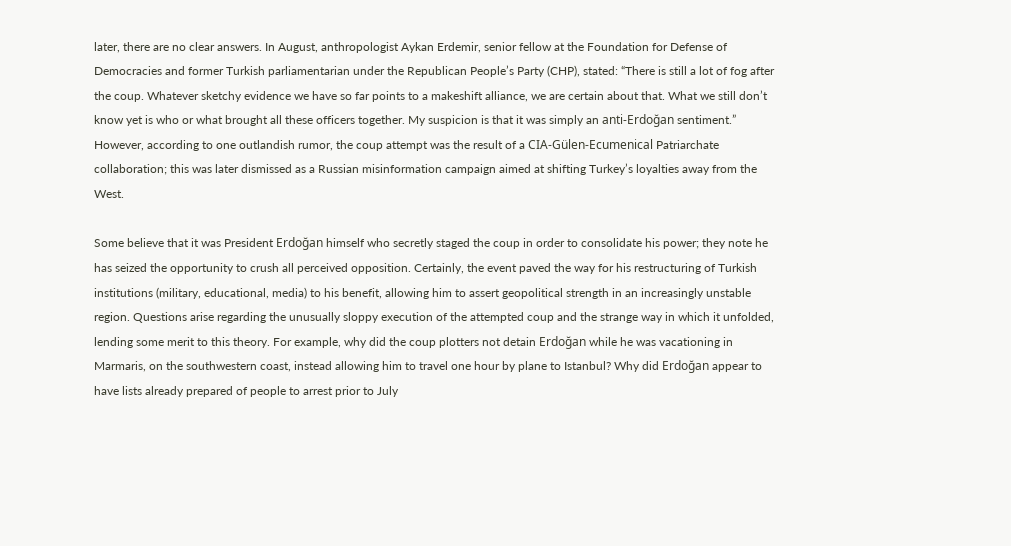later, there are no clear answers. In August, anthropologist Aykan Erdemir, senior fellow at the Foundation for Defense of Democracies and former Turkish parliamentarian under the Republican People’s Party (CHP), stated: “There is still a lot of fog after the coup. Whatever sketchy evidence we have so far points to a makeshift alliance, we are certain about that. What we still don’t know yet is who or what brought all these officers together. My suspicion is that it was simply an anti-Erdoğan sentiment.” However, according to one outlandish rumor, the coup attempt was the result of a CIA-Gülen-Ecumenical Patriarchate collaboration; this was later dismissed as a Russian misinformation campaign aimed at shifting Turkey’s loyalties away from the West.

Some believe that it was President Erdoğan himself who secretly staged the coup in order to consolidate his power; they note he has seized the opportunity to crush all perceived opposition. Certainly, the event paved the way for his restructuring of Turkish institutions (military, educational, media) to his benefit, allowing him to assert geopolitical strength in an increasingly unstable region. Questions arise regarding the unusually sloppy execution of the attempted coup and the strange way in which it unfolded, lending some merit to this theory. For example, why did the coup plotters not detain Erdoğan while he was vacationing in Marmaris, on the southwestern coast, instead allowing him to travel one hour by plane to Istanbul? Why did Erdoğan appear to have lists already prepared of people to arrest prior to July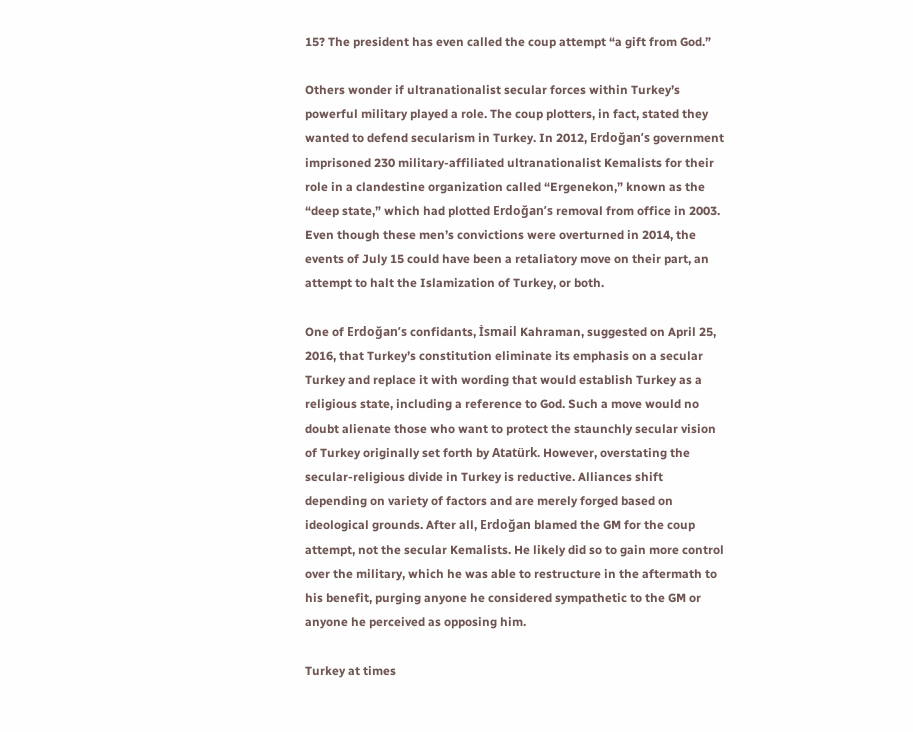15? The president has even called the coup attempt “a gift from God.”

Others wonder if ultranationalist secular forces within Turkey’s powerful military played a role. The coup plotters, in fact, stated they wanted to defend secularism in Turkey. In 2012, Erdoğan’s government imprisoned 230 military-affiliated ultranationalist Kemalists for their role in a clandestine organization called “Ergenekon,” known as the “deep state,” which had plotted Erdoğan’s removal from office in 2003. Even though these men’s convictions were overturned in 2014, the events of July 15 could have been a retaliatory move on their part, an attempt to halt the Islamization of Turkey, or both.

One of Erdoğan’s confidants, İsmail Kahraman, suggested on April 25, 2016, that Turkey’s constitution eliminate its emphasis on a secular Turkey and replace it with wording that would establish Turkey as a religious state, including a reference to God. Such a move would no doubt alienate those who want to protect the staunchly secular vision of Turkey originally set forth by Atatürk. However, overstating the secular-religious divide in Turkey is reductive. Alliances shift depending on variety of factors and are merely forged based on ideological grounds. After all, Erdoğan blamed the GM for the coup attempt, not the secular Kemalists. He likely did so to gain more control over the military, which he was able to restructure in the aftermath to his benefit, purging anyone he considered sympathetic to the GM or anyone he perceived as opposing him.

Turkey at times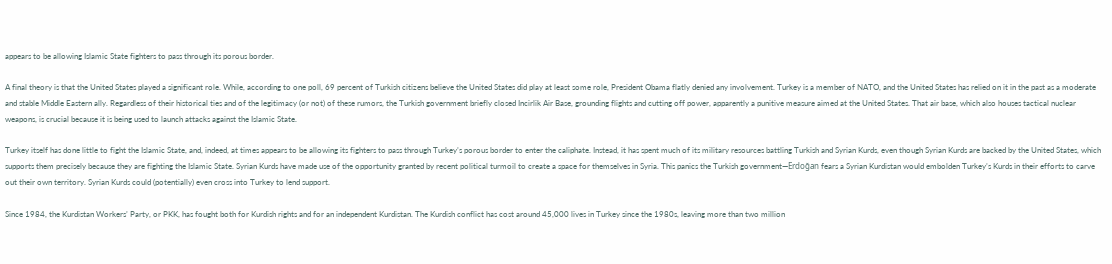appears to be allowing Islamic State fighters to pass through its porous border.

A final theory is that the United States played a significant role. While, according to one poll, 69 percent of Turkish citizens believe the United States did play at least some role, President Obama flatly denied any involvement. Turkey is a member of NATO, and the United States has relied on it in the past as a moderate and stable Middle Eastern ally. Regardless of their historical ties and of the legitimacy (or not) of these rumors, the Turkish government briefly closed Incirlik Air Base, grounding flights and cutting off power, apparently a punitive measure aimed at the United States. That air base, which also houses tactical nuclear weapons, is crucial because it is being used to launch attacks against the Islamic State.

Turkey itself has done little to fight the Islamic State, and, indeed, at times appears to be allowing its fighters to pass through Turkey’s porous border to enter the caliphate. Instead, it has spent much of its military resources battling Turkish and Syrian Kurds, even though Syrian Kurds are backed by the United States, which supports them precisely because they are fighting the Islamic State. Syrian Kurds have made use of the opportunity granted by recent political turmoil to create a space for themselves in Syria. This panics the Turkish government—Erdoğan fears a Syrian Kurdistan would embolden Turkey’s Kurds in their efforts to carve out their own territory. Syrian Kurds could (potentially) even cross into Turkey to lend support.

Since 1984, the Kurdistan Workers’ Party, or PKK, has fought both for Kurdish rights and for an independent Kurdistan. The Kurdish conflict has cost around 45,000 lives in Turkey since the 1980s, leaving more than two million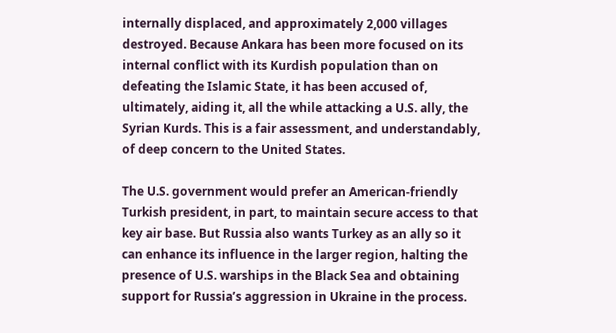internally displaced, and approximately 2,000 villages destroyed. Because Ankara has been more focused on its internal conflict with its Kurdish population than on defeating the Islamic State, it has been accused of, ultimately, aiding it, all the while attacking a U.S. ally, the Syrian Kurds. This is a fair assessment, and understandably, of deep concern to the United States.

The U.S. government would prefer an American-friendly Turkish president, in part, to maintain secure access to that key air base. But Russia also wants Turkey as an ally so it can enhance its influence in the larger region, halting the presence of U.S. warships in the Black Sea and obtaining support for Russia’s aggression in Ukraine in the process.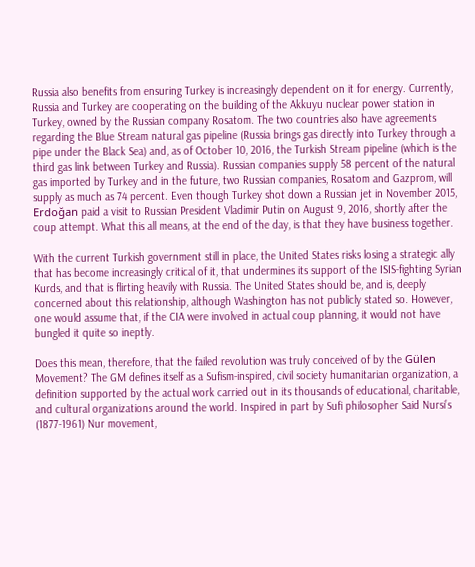Russia also benefits from ensuring Turkey is increasingly dependent on it for energy. Currently, Russia and Turkey are cooperating on the building of the Akkuyu nuclear power station in Turkey, owned by the Russian company Rosatom. The two countries also have agreements regarding the Blue Stream natural gas pipeline (Russia brings gas directly into Turkey through a pipe under the Black Sea) and, as of October 10, 2016, the Turkish Stream pipeline (which is the third gas link between Turkey and Russia). Russian companies supply 58 percent of the natural gas imported by Turkey and in the future, two Russian companies, Rosatom and Gazprom, will supply as much as 74 percent. Even though Turkey shot down a Russian jet in November 2015, Erdoğan paid a visit to Russian President Vladimir Putin on August 9, 2016, shortly after the coup attempt. What this all means, at the end of the day, is that they have business together.

With the current Turkish government still in place, the United States risks losing a strategic ally that has become increasingly critical of it, that undermines its support of the ISIS-fighting Syrian Kurds, and that is flirting heavily with Russia. The United States should be, and is, deeply concerned about this relationship, although Washington has not publicly stated so. However, one would assume that, if the CIA were involved in actual coup planning, it would not have bungled it quite so ineptly.

Does this mean, therefore, that the failed revolution was truly conceived of by the Gülen Movement? The GM defines itself as a Sufism-inspired, civil society humanitarian organization, a definition supported by the actual work carried out in its thousands of educational, charitable, and cultural organizations around the world. Inspired in part by Sufi philosopher Said Nursi’s (1877-1961) Nur movement,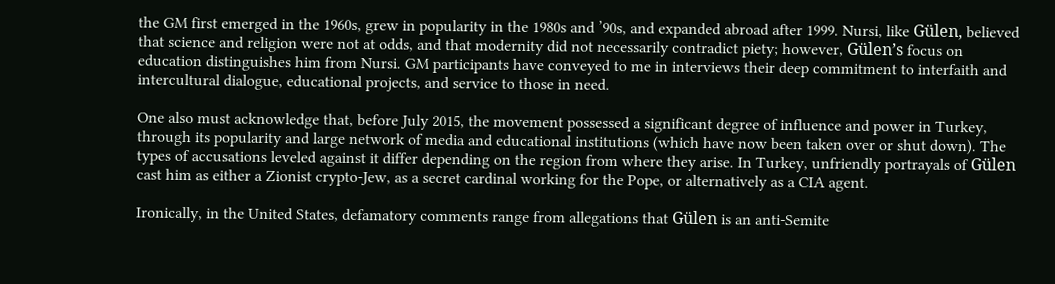the GM first emerged in the 1960s, grew in popularity in the 1980s and ’90s, and expanded abroad after 1999. Nursi, like Gülen, believed that science and religion were not at odds, and that modernity did not necessarily contradict piety; however, Gülen’s focus on education distinguishes him from Nursi. GM participants have conveyed to me in interviews their deep commitment to interfaith and intercultural dialogue, educational projects, and service to those in need.

One also must acknowledge that, before July 2015, the movement possessed a significant degree of influence and power in Turkey, through its popularity and large network of media and educational institutions (which have now been taken over or shut down). The types of accusations leveled against it differ depending on the region from where they arise. In Turkey, unfriendly portrayals of Gülen cast him as either a Zionist crypto-Jew, as a secret cardinal working for the Pope, or alternatively as a CIA agent.

Ironically, in the United States, defamatory comments range from allegations that Gülen is an anti-Semite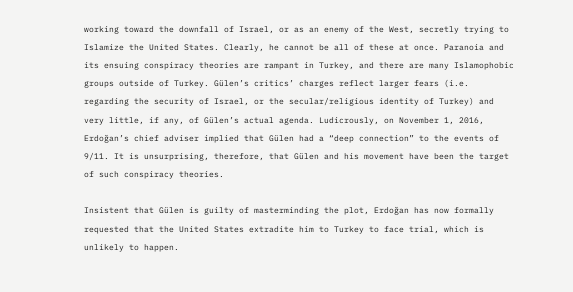working toward the downfall of Israel, or as an enemy of the West, secretly trying to Islamize the United States. Clearly, he cannot be all of these at once. Paranoia and its ensuing conspiracy theories are rampant in Turkey, and there are many Islamophobic groups outside of Turkey. Gülen’s critics’ charges reflect larger fears (i.e. regarding the security of Israel, or the secular/religious identity of Turkey) and very little, if any, of Gülen’s actual agenda. Ludicrously, on November 1, 2016, Erdoğan’s chief adviser implied that Gülen had a “deep connection” to the events of 9/11. It is unsurprising, therefore, that Gülen and his movement have been the target of such conspiracy theories.

Insistent that Gülen is guilty of masterminding the plot, Erdoğan has now formally requested that the United States extradite him to Turkey to face trial, which is unlikely to happen.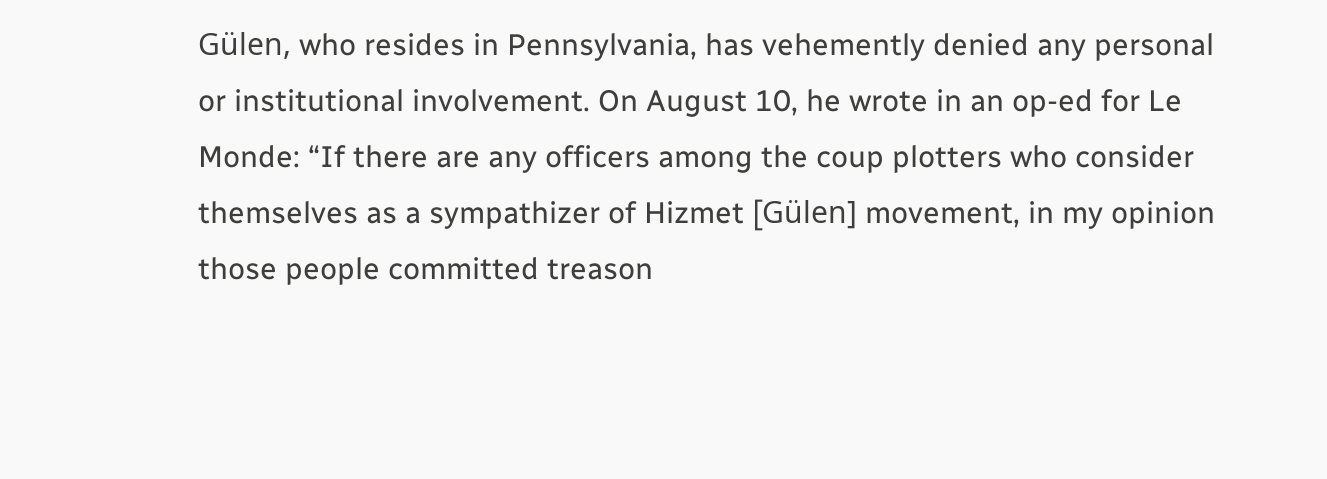Gülen, who resides in Pennsylvania, has vehemently denied any personal or institutional involvement. On August 10, he wrote in an op-ed for Le Monde: “If there are any officers among the coup plotters who consider themselves as a sympathizer of Hizmet [Gülen] movement, in my opinion those people committed treason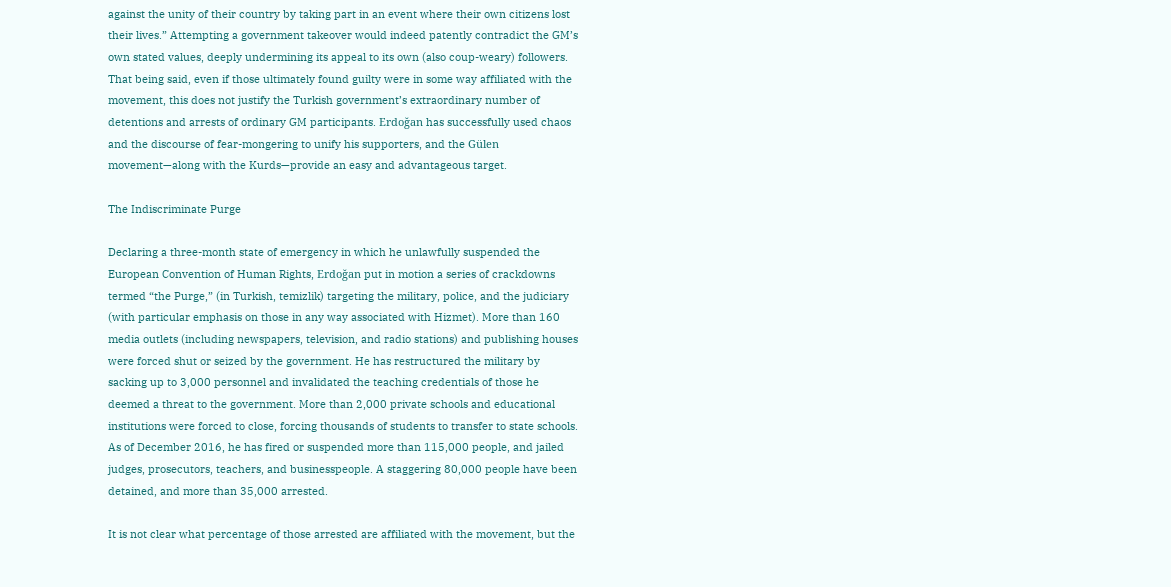against the unity of their country by taking part in an event where their own citizens lost their lives.” Attempting a government takeover would indeed patently contradict the GM’s own stated values, deeply undermining its appeal to its own (also coup-weary) followers. That being said, even if those ultimately found guilty were in some way affiliated with the movement, this does not justify the Turkish government’s extraordinary number of detentions and arrests of ordinary GM participants. Erdoğan has successfully used chaos and the discourse of fear-mongering to unify his supporters, and the Gülen movement—along with the Kurds—provide an easy and advantageous target.

The Indiscriminate Purge

Declaring a three-month state of emergency in which he unlawfully suspended the European Convention of Human Rights, Erdoğan put in motion a series of crackdowns termed “the Purge,” (in Turkish, temizlik) targeting the military, police, and the judiciary (with particular emphasis on those in any way associated with Hizmet). More than 160 media outlets (including newspapers, television, and radio stations) and publishing houses were forced shut or seized by the government. He has restructured the military by sacking up to 3,000 personnel and invalidated the teaching credentials of those he deemed a threat to the government. More than 2,000 private schools and educational institutions were forced to close, forcing thousands of students to transfer to state schools. As of December 2016, he has fired or suspended more than 115,000 people, and jailed judges, prosecutors, teachers, and businesspeople. A staggering 80,000 people have been detained, and more than 35,000 arrested.

It is not clear what percentage of those arrested are affiliated with the movement, but the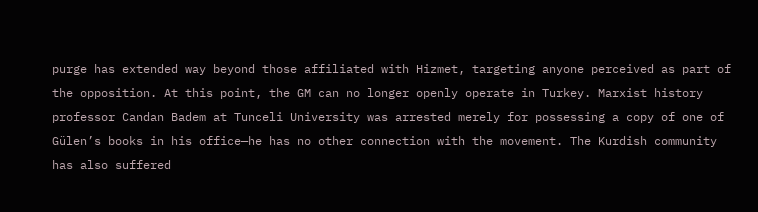purge has extended way beyond those affiliated with Hizmet, targeting anyone perceived as part of the opposition. At this point, the GM can no longer openly operate in Turkey. Marxist history professor Candan Badem at Tunceli University was arrested merely for possessing a copy of one of Gülen’s books in his office—he has no other connection with the movement. The Kurdish community has also suffered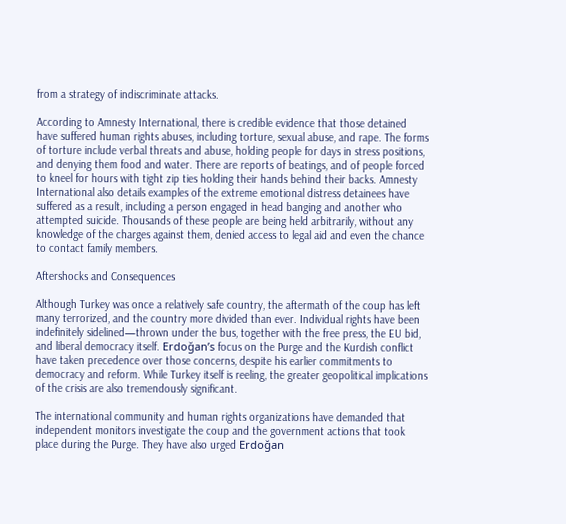from a strategy of indiscriminate attacks.

According to Amnesty International, there is credible evidence that those detained have suffered human rights abuses, including torture, sexual abuse, and rape. The forms of torture include verbal threats and abuse, holding people for days in stress positions, and denying them food and water. There are reports of beatings, and of people forced to kneel for hours with tight zip ties holding their hands behind their backs. Amnesty International also details examples of the extreme emotional distress detainees have suffered as a result, including a person engaged in head banging and another who attempted suicide. Thousands of these people are being held arbitrarily, without any knowledge of the charges against them, denied access to legal aid and even the chance to contact family members.

Aftershocks and Consequences

Although Turkey was once a relatively safe country, the aftermath of the coup has left many terrorized, and the country more divided than ever. Individual rights have been indefinitely sidelined—thrown under the bus, together with the free press, the EU bid, and liberal democracy itself. Erdoğan’s focus on the Purge and the Kurdish conflict have taken precedence over those concerns, despite his earlier commitments to democracy and reform. While Turkey itself is reeling, the greater geopolitical implications of the crisis are also tremendously significant.

The international community and human rights organizations have demanded that independent monitors investigate the coup and the government actions that took place during the Purge. They have also urged Erdoğan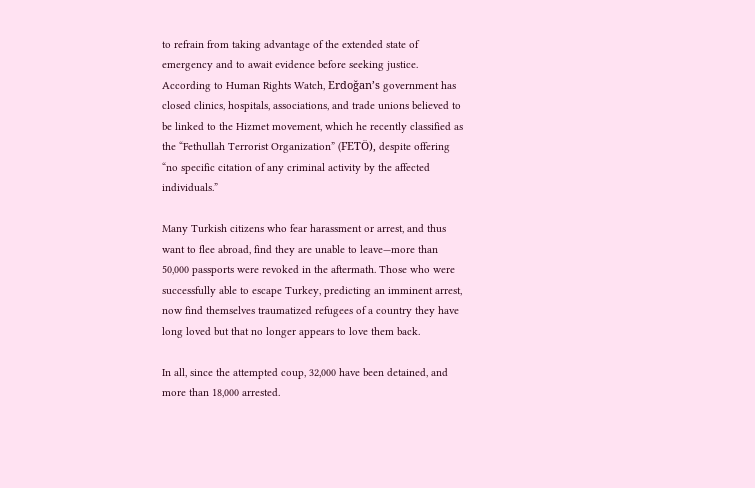to refrain from taking advantage of the extended state of emergency and to await evidence before seeking justice. According to Human Rights Watch, Erdoğan’s government has closed clinics, hospitals, associations, and trade unions believed to be linked to the Hizmet movement, which he recently classified as the “Fethullah Terrorist Organization” (FETÖ), despite offering “no specific citation of any criminal activity by the affected individuals.”

Many Turkish citizens who fear harassment or arrest, and thus want to flee abroad, find they are unable to leave—more than 50,000 passports were revoked in the aftermath. Those who were successfully able to escape Turkey, predicting an imminent arrest, now find themselves traumatized refugees of a country they have long loved but that no longer appears to love them back.

In all, since the attempted coup, 32,000 have been detained, and more than 18,000 arrested.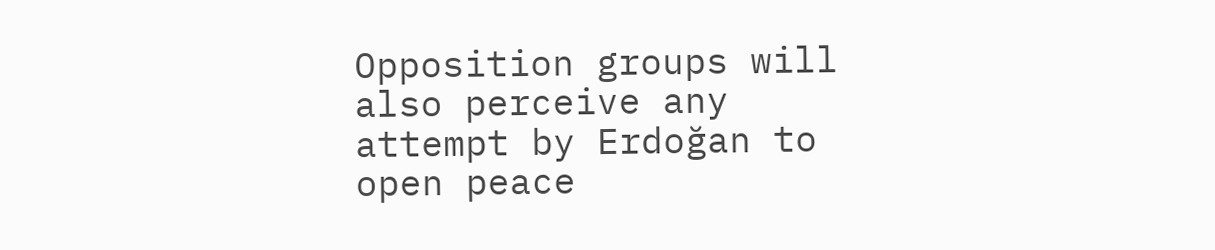Opposition groups will also perceive any attempt by Erdoğan to open peace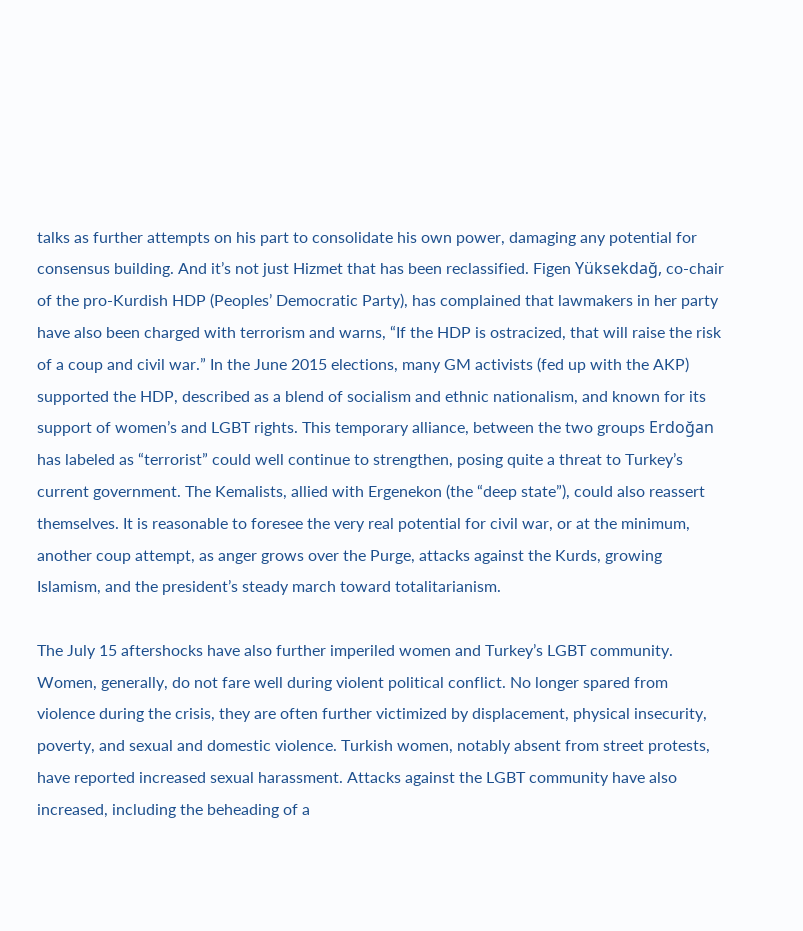talks as further attempts on his part to consolidate his own power, damaging any potential for consensus building. And it’s not just Hizmet that has been reclassified. Figen Yüksekdağ, co-chair of the pro-Kurdish HDP (Peoples’ Democratic Party), has complained that lawmakers in her party have also been charged with terrorism and warns, “If the HDP is ostracized, that will raise the risk of a coup and civil war.” In the June 2015 elections, many GM activists (fed up with the AKP) supported the HDP, described as a blend of socialism and ethnic nationalism, and known for its support of women’s and LGBT rights. This temporary alliance, between the two groups Erdoğan has labeled as “terrorist” could well continue to strengthen, posing quite a threat to Turkey’s current government. The Kemalists, allied with Ergenekon (the “deep state”), could also reassert themselves. It is reasonable to foresee the very real potential for civil war, or at the minimum, another coup attempt, as anger grows over the Purge, attacks against the Kurds, growing Islamism, and the president’s steady march toward totalitarianism.

The July 15 aftershocks have also further imperiled women and Turkey’s LGBT community. Women, generally, do not fare well during violent political conflict. No longer spared from violence during the crisis, they are often further victimized by displacement, physical insecurity, poverty, and sexual and domestic violence. Turkish women, notably absent from street protests, have reported increased sexual harassment. Attacks against the LGBT community have also increased, including the beheading of a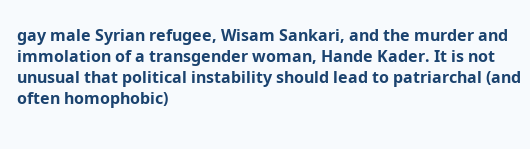gay male Syrian refugee, Wisam Sankari, and the murder and immolation of a transgender woman, Hande Kader. It is not unusual that political instability should lead to patriarchal (and often homophobic)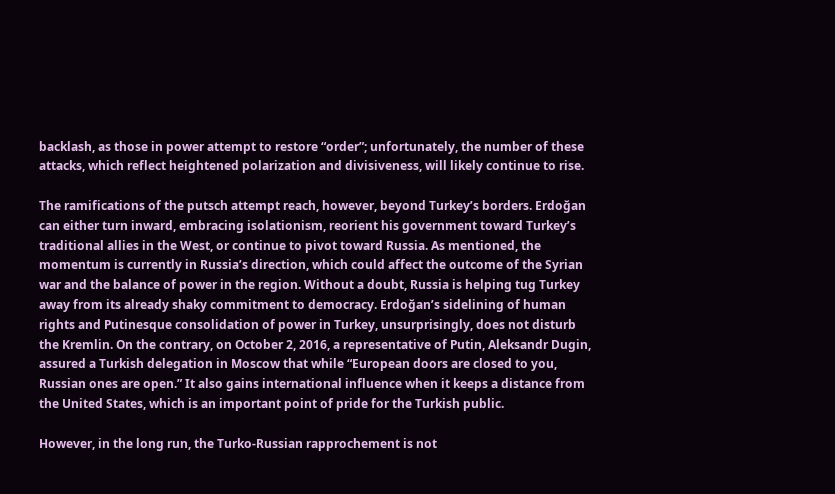backlash, as those in power attempt to restore “order”; unfortunately, the number of these attacks, which reflect heightened polarization and divisiveness, will likely continue to rise.

The ramifications of the putsch attempt reach, however, beyond Turkey’s borders. Erdoğan can either turn inward, embracing isolationism, reorient his government toward Turkey’s traditional allies in the West, or continue to pivot toward Russia. As mentioned, the momentum is currently in Russia’s direction, which could affect the outcome of the Syrian war and the balance of power in the region. Without a doubt, Russia is helping tug Turkey away from its already shaky commitment to democracy. Erdoğan’s sidelining of human rights and Putinesque consolidation of power in Turkey, unsurprisingly, does not disturb the Kremlin. On the contrary, on October 2, 2016, a representative of Putin, Aleksandr Dugin, assured a Turkish delegation in Moscow that while “European doors are closed to you, Russian ones are open.” It also gains international influence when it keeps a distance from the United States, which is an important point of pride for the Turkish public.

However, in the long run, the Turko-Russian rapprochement is not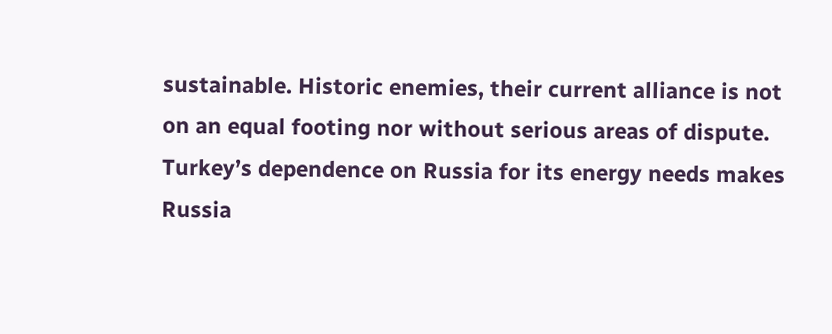sustainable. Historic enemies, their current alliance is not on an equal footing nor without serious areas of dispute. Turkey’s dependence on Russia for its energy needs makes Russia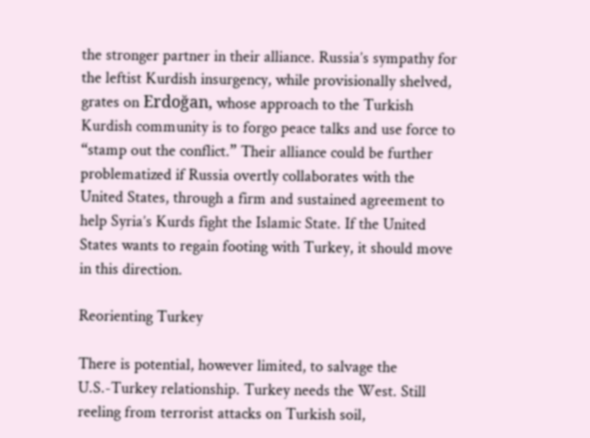the stronger partner in their alliance. Russia’s sympathy for the leftist Kurdish insurgency, while provisionally shelved, grates on Erdoğan, whose approach to the Turkish Kurdish community is to forgo peace talks and use force to “stamp out the conflict.” Their alliance could be further problematized if Russia overtly collaborates with the United States, through a firm and sustained agreement to help Syria’s Kurds fight the Islamic State. If the United States wants to regain footing with Turkey, it should move in this direction.

Reorienting Turkey

There is potential, however limited, to salvage the U.S.-Turkey relationship. Turkey needs the West. Still reeling from terrorist attacks on Turkish soil,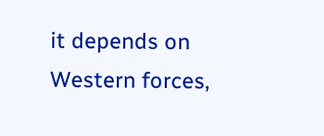it depends on Western forces,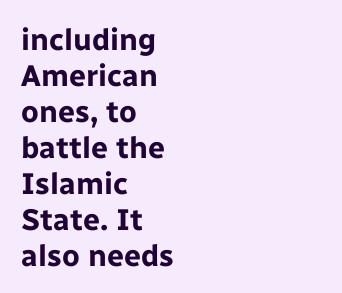including American ones, to battle the Islamic State. It also needs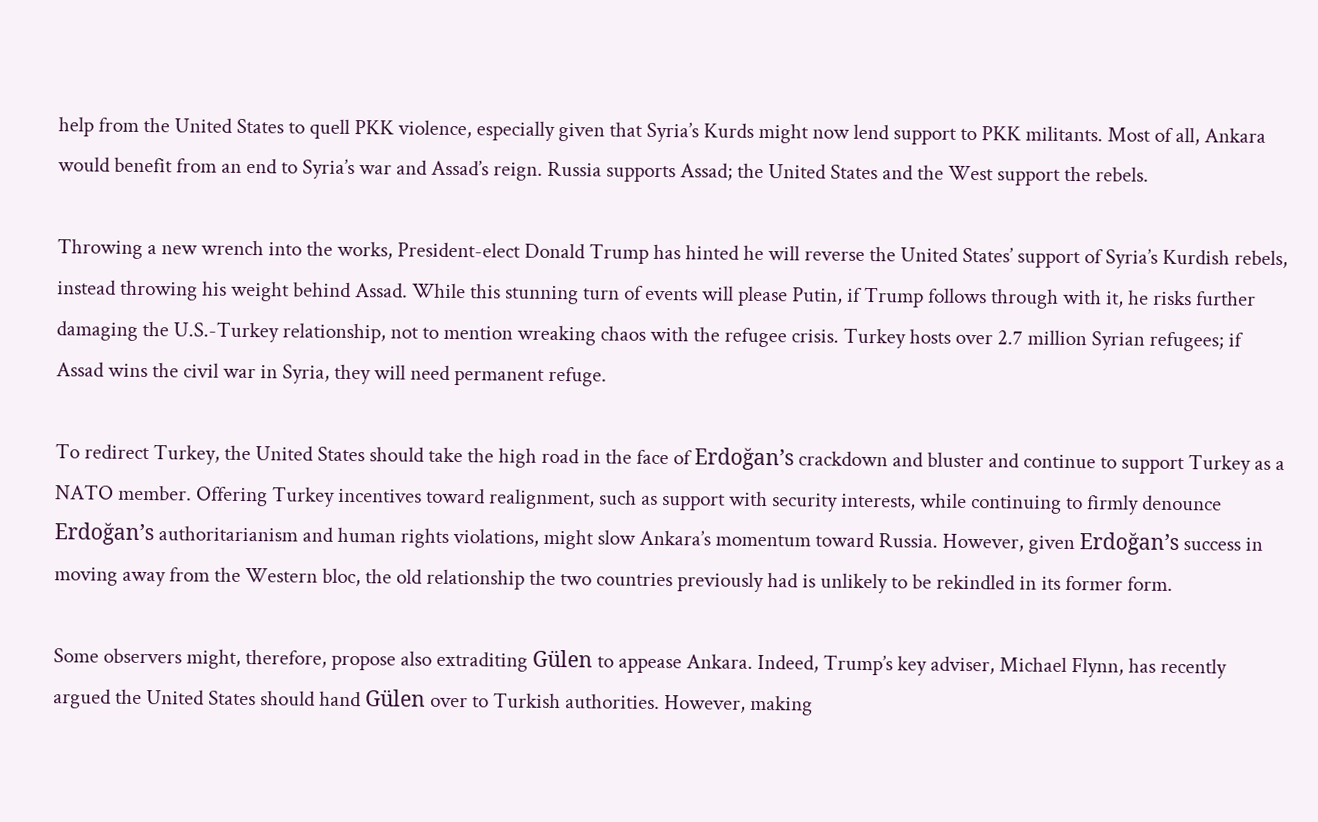help from the United States to quell PKK violence, especially given that Syria’s Kurds might now lend support to PKK militants. Most of all, Ankara would benefit from an end to Syria’s war and Assad’s reign. Russia supports Assad; the United States and the West support the rebels.

Throwing a new wrench into the works, President-elect Donald Trump has hinted he will reverse the United States’ support of Syria’s Kurdish rebels, instead throwing his weight behind Assad. While this stunning turn of events will please Putin, if Trump follows through with it, he risks further damaging the U.S.-Turkey relationship, not to mention wreaking chaos with the refugee crisis. Turkey hosts over 2.7 million Syrian refugees; if Assad wins the civil war in Syria, they will need permanent refuge.

To redirect Turkey, the United States should take the high road in the face of Erdoğan’s crackdown and bluster and continue to support Turkey as a NATO member. Offering Turkey incentives toward realignment, such as support with security interests, while continuing to firmly denounce Erdoğan’s authoritarianism and human rights violations, might slow Ankara’s momentum toward Russia. However, given Erdoğan’s success in moving away from the Western bloc, the old relationship the two countries previously had is unlikely to be rekindled in its former form.

Some observers might, therefore, propose also extraditing Gülen to appease Ankara. Indeed, Trump’s key adviser, Michael Flynn, has recently argued the United States should hand Gülen over to Turkish authorities. However, making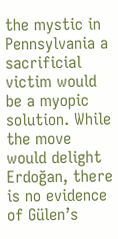the mystic in Pennsylvania a sacrificial victim would be a myopic solution. While the move would delight Erdoğan, there is no evidence of Gülen’s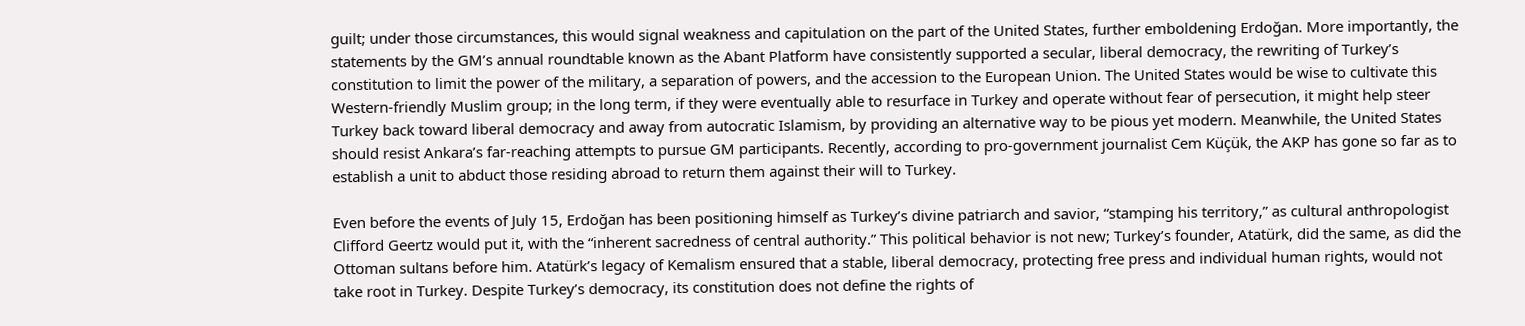guilt; under those circumstances, this would signal weakness and capitulation on the part of the United States, further emboldening Erdoğan. More importantly, the statements by the GM’s annual roundtable known as the Abant Platform have consistently supported a secular, liberal democracy, the rewriting of Turkey’s constitution to limit the power of the military, a separation of powers, and the accession to the European Union. The United States would be wise to cultivate this Western-friendly Muslim group; in the long term, if they were eventually able to resurface in Turkey and operate without fear of persecution, it might help steer Turkey back toward liberal democracy and away from autocratic Islamism, by providing an alternative way to be pious yet modern. Meanwhile, the United States should resist Ankara’s far-reaching attempts to pursue GM participants. Recently, according to pro-government journalist Cem Küçük, the AKP has gone so far as to establish a unit to abduct those residing abroad to return them against their will to Turkey.

Even before the events of July 15, Erdoğan has been positioning himself as Turkey’s divine patriarch and savior, “stamping his territory,” as cultural anthropologist Clifford Geertz would put it, with the “inherent sacredness of central authority.” This political behavior is not new; Turkey’s founder, Atatürk, did the same, as did the Ottoman sultans before him. Atatürk’s legacy of Kemalism ensured that a stable, liberal democracy, protecting free press and individual human rights, would not take root in Turkey. Despite Turkey’s democracy, its constitution does not define the rights of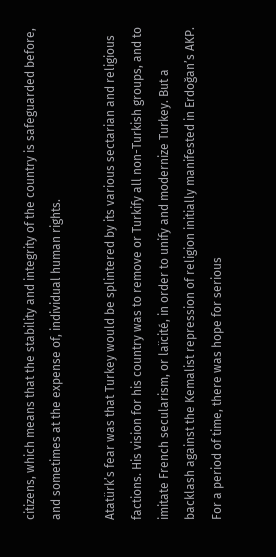citizens, which means that the stability and integrity of the country is safeguarded before, and sometimes at the expense of, individual human rights.

Atatürk’s fear was that Turkey would be splintered by its various sectarian and religious factions. His vision for his country was to remove or Turkify all non-Turkish groups, and to imitate French secularism, or laïcité, in order to unify and modernize Turkey. But a backlash against the Kemalist repression of religion initially manifested in Erdoğan’s AKP. For a period of time, there was hope for serious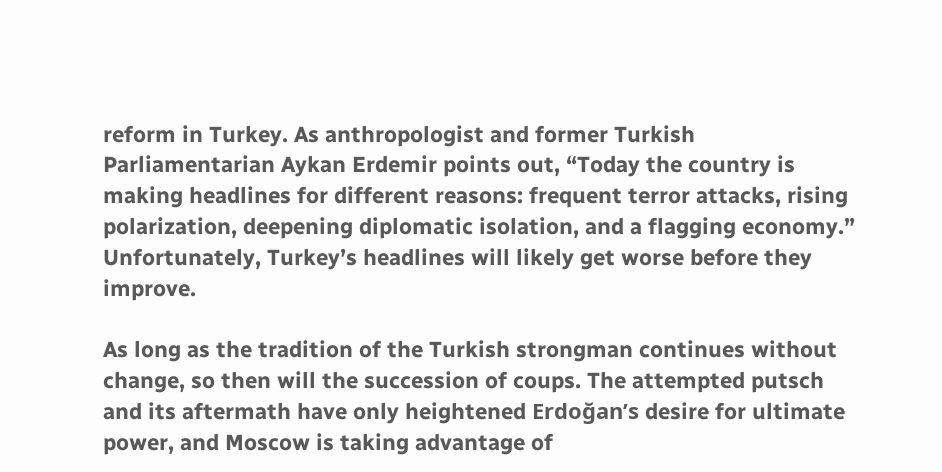reform in Turkey. As anthropologist and former Turkish Parliamentarian Aykan Erdemir points out, “Today the country is making headlines for different reasons: frequent terror attacks, rising polarization, deepening diplomatic isolation, and a flagging economy.” Unfortunately, Turkey’s headlines will likely get worse before they improve.

As long as the tradition of the Turkish strongman continues without change, so then will the succession of coups. The attempted putsch and its aftermath have only heightened Erdoğan’s desire for ultimate power, and Moscow is taking advantage of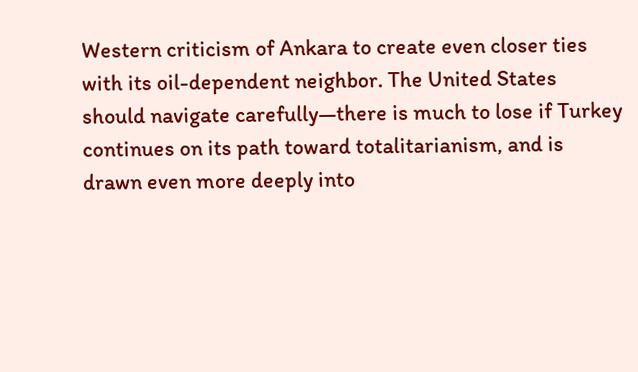Western criticism of Ankara to create even closer ties with its oil-dependent neighbor. The United States should navigate carefully—there is much to lose if Turkey continues on its path toward totalitarianism, and is drawn even more deeply into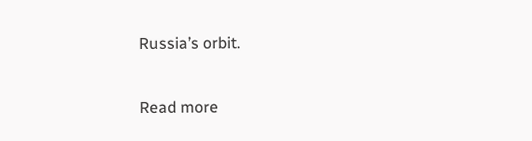Russia’s orbit.

Read more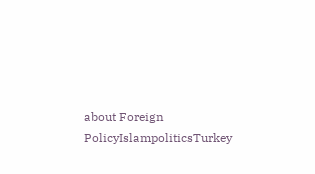about Foreign PolicyIslampoliticsTurkey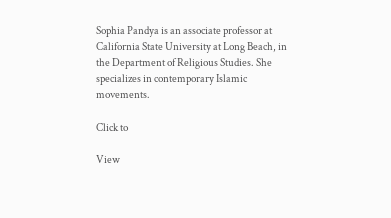Sophia Pandya is an associate professor at California State University at Long Beach, in the Department of Religious Studies. She specializes in contemporary Islamic movements.

Click to

View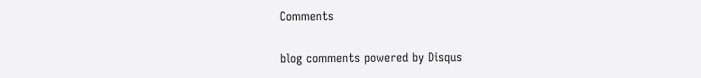Comments

blog comments powered by Disqus